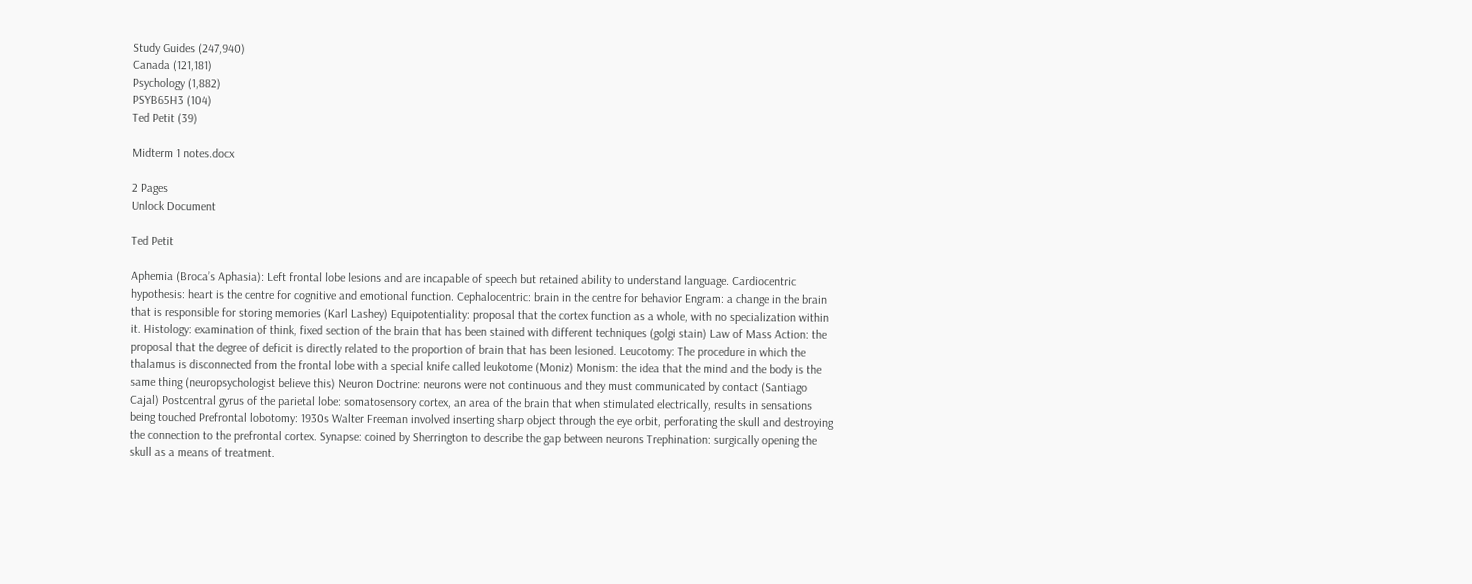Study Guides (247,940)
Canada (121,181)
Psychology (1,882)
PSYB65H3 (104)
Ted Petit (39)

Midterm 1 notes.docx

2 Pages
Unlock Document

Ted Petit

Aphemia (Broca’s Aphasia): Left frontal lobe lesions and are incapable of speech but retained ability to understand language. Cardiocentric hypothesis: heart is the centre for cognitive and emotional function. Cephalocentric: brain in the centre for behavior Engram: a change in the brain that is responsible for storing memories (Karl Lashey) Equipotentiality: proposal that the cortex function as a whole, with no specialization within it. Histology: examination of think, fixed section of the brain that has been stained with different techniques (golgi stain) Law of Mass Action: the proposal that the degree of deficit is directly related to the proportion of brain that has been lesioned. Leucotomy: The procedure in which the thalamus is disconnected from the frontal lobe with a special knife called leukotome (Moniz) Monism: the idea that the mind and the body is the same thing (neuropsychologist believe this) Neuron Doctrine: neurons were not continuous and they must communicated by contact (Santiago Cajal) Postcentral gyrus of the parietal lobe: somatosensory cortex, an area of the brain that when stimulated electrically, results in sensations being touched Prefrontal lobotomy: 1930s Walter Freeman involved inserting sharp object through the eye orbit, perforating the skull and destroying the connection to the prefrontal cortex. Synapse: coined by Sherrington to describe the gap between neurons Trephination: surgically opening the skull as a means of treatment.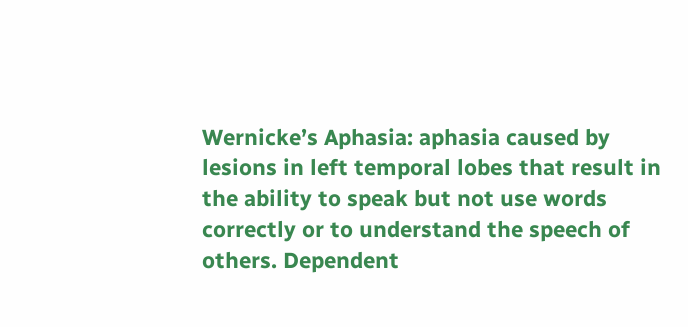Wernicke’s Aphasia: aphasia caused by lesions in left temporal lobes that result in the ability to speak but not use words correctly or to understand the speech of others. Dependent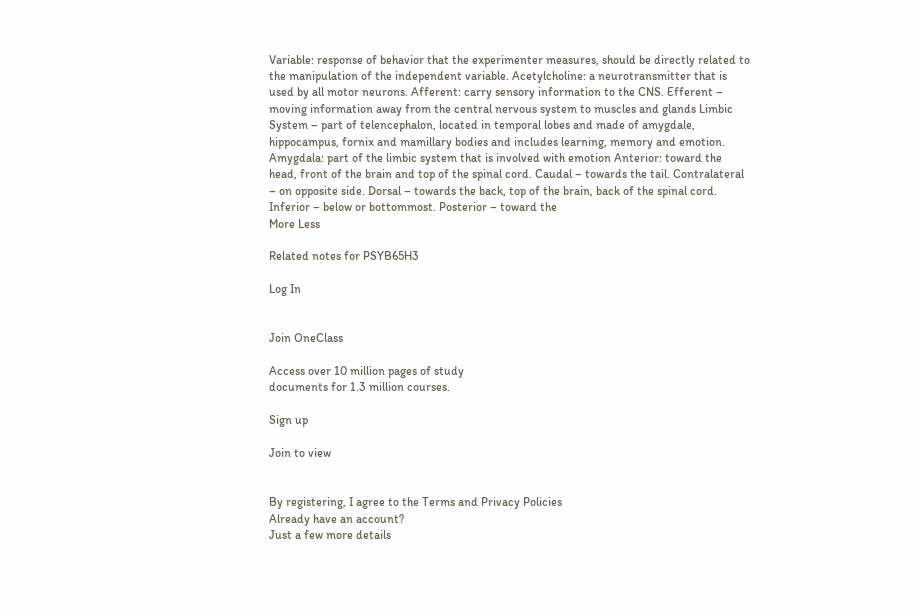Variable: response of behavior that the experimenter measures, should be directly related to the manipulation of the independent variable. Acetylcholine: a neurotransmitter that is used by all motor neurons. Afferent: carry sensory information to the CNS. Efferent – moving information away from the central nervous system to muscles and glands Limbic System – part of telencephalon, located in temporal lobes and made of amygdale, hippocampus, fornix and mamillary bodies and includes learning, memory and emotion. Amygdala: part of the limbic system that is involved with emotion Anterior: toward the head, front of the brain and top of the spinal cord. Caudal – towards the tail. Contralateral – on opposite side. Dorsal – towards the back, top of the brain, back of the spinal cord. Inferior – below or bottommost. Posterior – toward the
More Less

Related notes for PSYB65H3

Log In


Join OneClass

Access over 10 million pages of study
documents for 1.3 million courses.

Sign up

Join to view


By registering, I agree to the Terms and Privacy Policies
Already have an account?
Just a few more details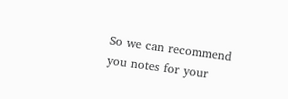So we can recommend you notes for your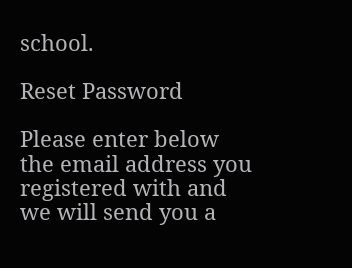school.

Reset Password

Please enter below the email address you registered with and we will send you a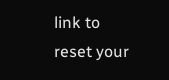link to reset your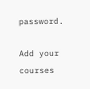password.

Add your courses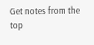Get notes from the top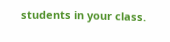students in your class.